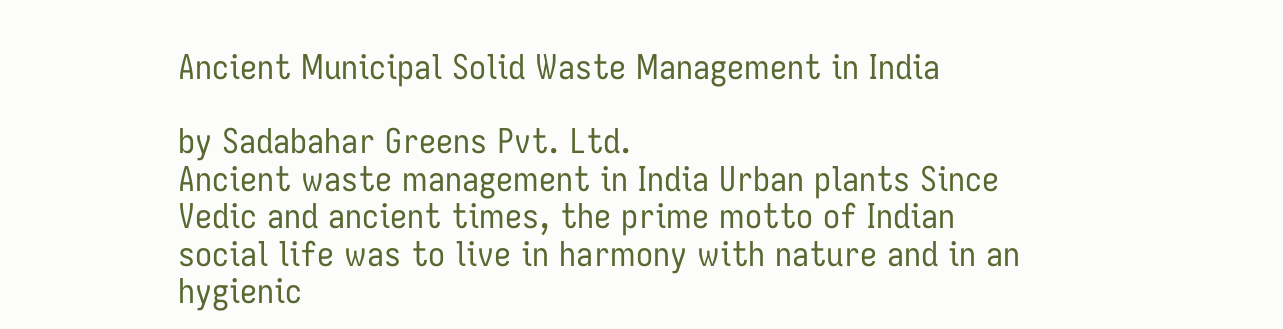Ancient Municipal Solid Waste Management in India

by Sadabahar Greens Pvt. Ltd.
Ancient waste management in India Urban plants Since Vedic and ancient times, the prime motto of Indian social life was to live in harmony with nature and in an hygienic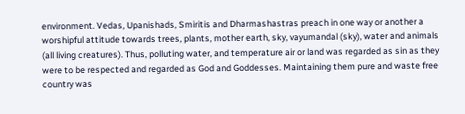environment. Vedas, Upanishads, Smiritis and Dharmashastras preach in one way or another a worshipful attitude towards trees, plants, mother earth, sky, vayumandal (sky), water and animals (all living creatures). Thus, polluting water, and temperature air or land was regarded as sin as they were to be respected and regarded as God and Goddesses. Maintaining them pure and waste free country was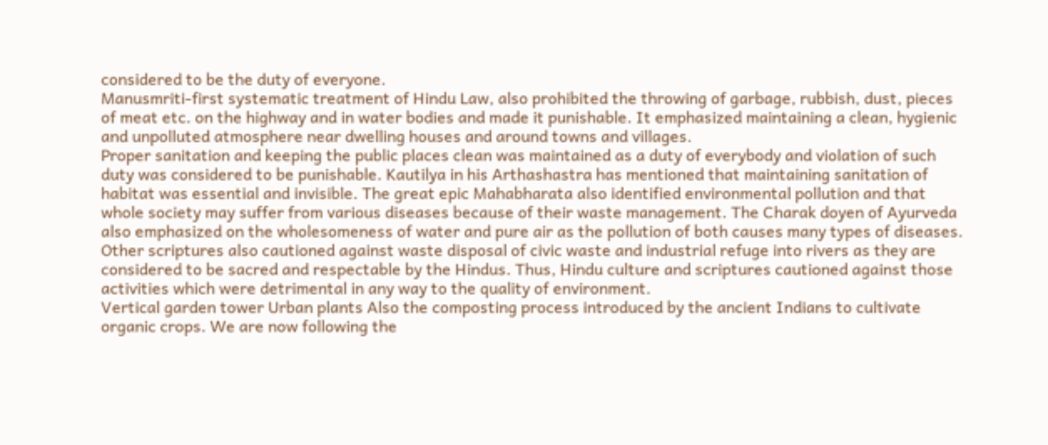considered to be the duty of everyone.
Manusmriti-first systematic treatment of Hindu Law, also prohibited the throwing of garbage, rubbish, dust, pieces of meat etc. on the highway and in water bodies and made it punishable. It emphasized maintaining a clean, hygienic and unpolluted atmosphere near dwelling houses and around towns and villages.
Proper sanitation and keeping the public places clean was maintained as a duty of everybody and violation of such duty was considered to be punishable. Kautilya in his Arthashastra has mentioned that maintaining sanitation of habitat was essential and invisible. The great epic Mahabharata also identified environmental pollution and that whole society may suffer from various diseases because of their waste management. The Charak doyen of Ayurveda also emphasized on the wholesomeness of water and pure air as the pollution of both causes many types of diseases. Other scriptures also cautioned against waste disposal of civic waste and industrial refuge into rivers as they are considered to be sacred and respectable by the Hindus. Thus, Hindu culture and scriptures cautioned against those activities which were detrimental in any way to the quality of environment.
Vertical garden tower Urban plants Also the composting process introduced by the ancient Indians to cultivate organic crops. We are now following the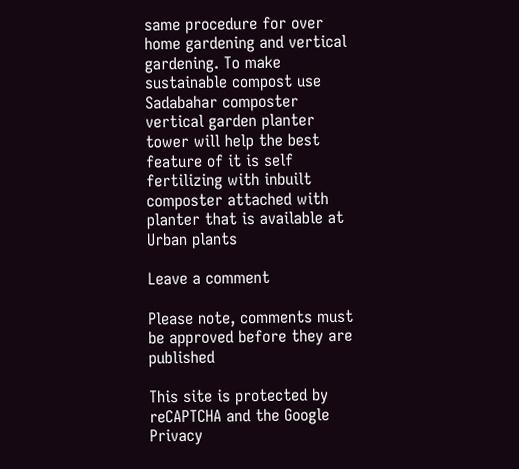same procedure for over home gardening and vertical gardening. To make sustainable compost use Sadabahar composter vertical garden planter tower will help the best feature of it is self fertilizing with inbuilt composter attached with planter that is available at Urban plants

Leave a comment

Please note, comments must be approved before they are published

This site is protected by reCAPTCHA and the Google Privacy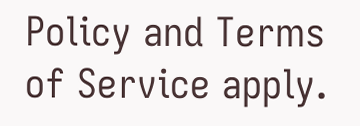Policy and Terms of Service apply.